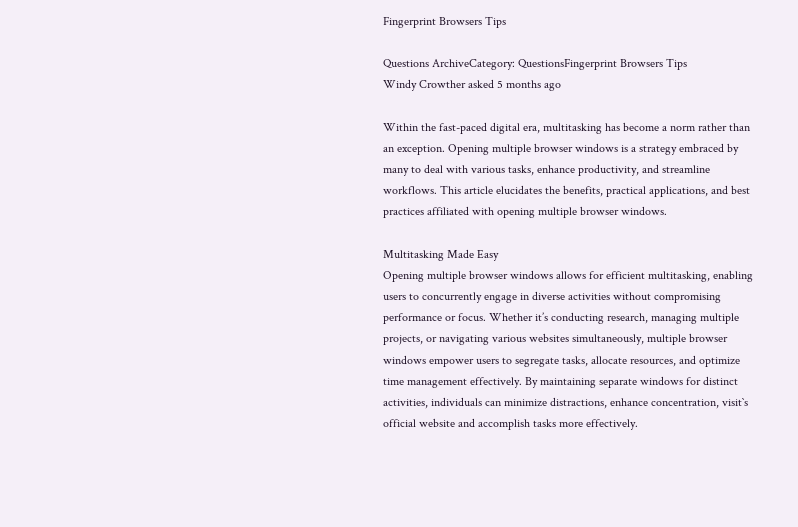Fingerprint Browsers Tips

Questions ArchiveCategory: QuestionsFingerprint Browsers Tips
Windy Crowther asked 5 months ago

Within the fast-paced digital era, multitasking has become a norm rather than an exception. Opening multiple browser windows is a strategy embraced by many to deal with various tasks, enhance productivity, and streamline workflows. This article elucidates the benefits, practical applications, and best practices affiliated with opening multiple browser windows.

Multitasking Made Easy
Opening multiple browser windows allows for efficient multitasking, enabling users to concurrently engage in diverse activities without compromising performance or focus. Whether it’s conducting research, managing multiple projects, or navigating various websites simultaneously, multiple browser windows empower users to segregate tasks, allocate resources, and optimize time management effectively. By maintaining separate windows for distinct activities, individuals can minimize distractions, enhance concentration, visit`s official website and accomplish tasks more effectively.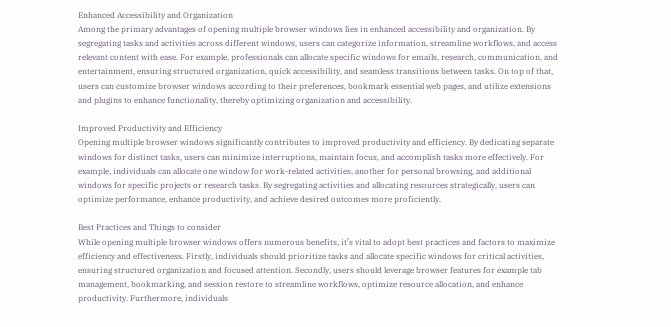Enhanced Accessibility and Organization
Among the primary advantages of opening multiple browser windows lies in enhanced accessibility and organization. By segregating tasks and activities across different windows, users can categorize information, streamline workflows, and access relevant content with ease. For example, professionals can allocate specific windows for emails, research, communication, and entertainment, ensuring structured organization, quick accessibility, and seamless transitions between tasks. On top of that, users can customize browser windows according to their preferences, bookmark essential web pages, and utilize extensions and plugins to enhance functionality, thereby optimizing organization and accessibility.

Improved Productivity and Efficiency
Opening multiple browser windows significantly contributes to improved productivity and efficiency. By dedicating separate windows for distinct tasks, users can minimize interruptions, maintain focus, and accomplish tasks more effectively. For example, individuals can allocate one window for work-related activities, another for personal browsing, and additional windows for specific projects or research tasks. By segregating activities and allocating resources strategically, users can optimize performance, enhance productivity, and achieve desired outcomes more proficiently.

Best Practices and Things to consider
While opening multiple browser windows offers numerous benefits, it’s vital to adopt best practices and factors to maximize efficiency and effectiveness. Firstly, individuals should prioritize tasks and allocate specific windows for critical activities, ensuring structured organization and focused attention. Secondly, users should leverage browser features for example tab management, bookmarking, and session restore to streamline workflows, optimize resource allocation, and enhance productivity. Furthermore, individuals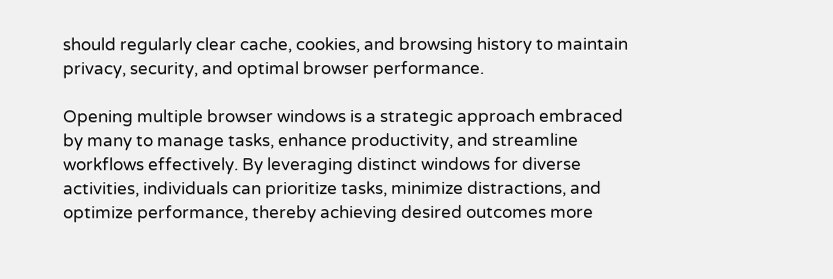should regularly clear cache, cookies, and browsing history to maintain privacy, security, and optimal browser performance.

Opening multiple browser windows is a strategic approach embraced by many to manage tasks, enhance productivity, and streamline workflows effectively. By leveraging distinct windows for diverse activities, individuals can prioritize tasks, minimize distractions, and optimize performance, thereby achieving desired outcomes more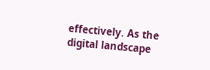effectively. As the digital landscape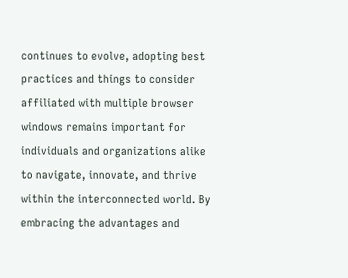continues to evolve, adopting best practices and things to consider affiliated with multiple browser windows remains important for individuals and organizations alike to navigate, innovate, and thrive within the interconnected world. By embracing the advantages and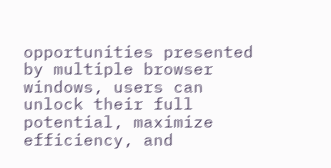opportunities presented by multiple browser windows, users can unlock their full potential, maximize efficiency, and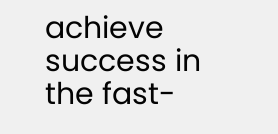achieve success in the fast-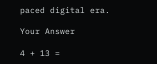paced digital era.

Your Answer

4 + 13 =